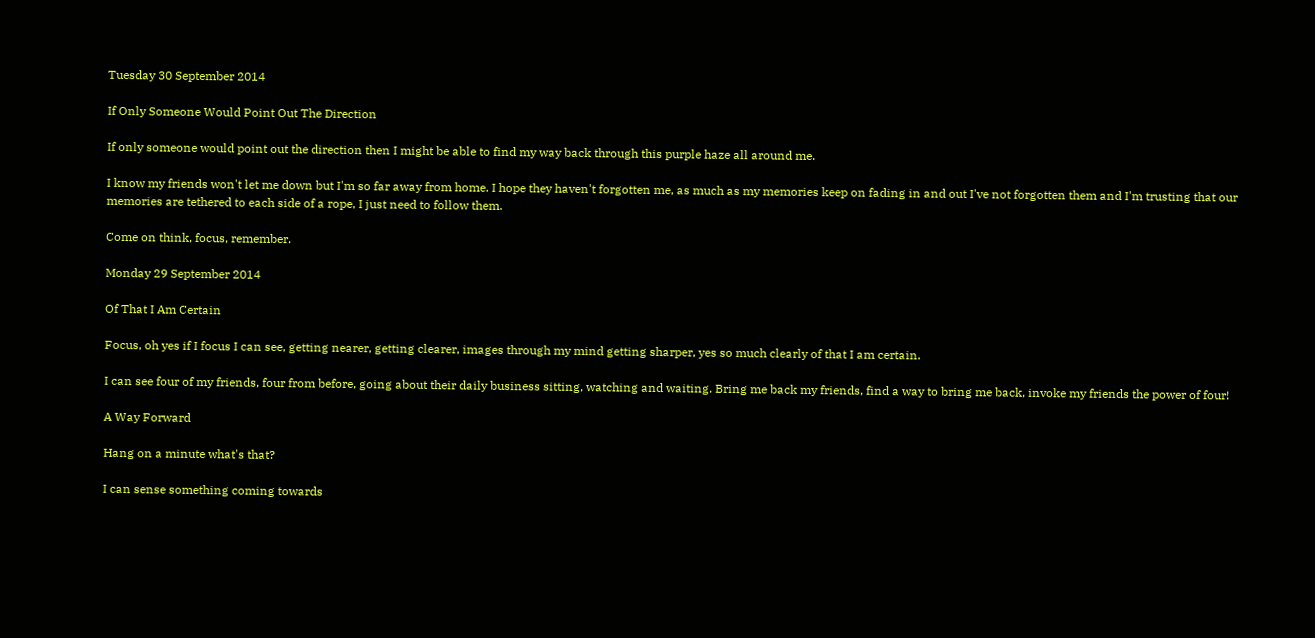Tuesday 30 September 2014

If Only Someone Would Point Out The Direction

If only someone would point out the direction then I might be able to find my way back through this purple haze all around me.

I know my friends won't let me down but I'm so far away from home. I hope they haven't forgotten me, as much as my memories keep on fading in and out I've not forgotten them and I'm trusting that our memories are tethered to each side of a rope, I just need to follow them.

Come on think, focus, remember.

Monday 29 September 2014

Of That I Am Certain

Focus, oh yes if I focus I can see, getting nearer, getting clearer, images through my mind getting sharper, yes so much clearly of that I am certain.

I can see four of my friends, four from before, going about their daily business sitting, watching and waiting. Bring me back my friends, find a way to bring me back, invoke my friends the power of four!

A Way Forward

Hang on a minute what's that?

I can sense something coming towards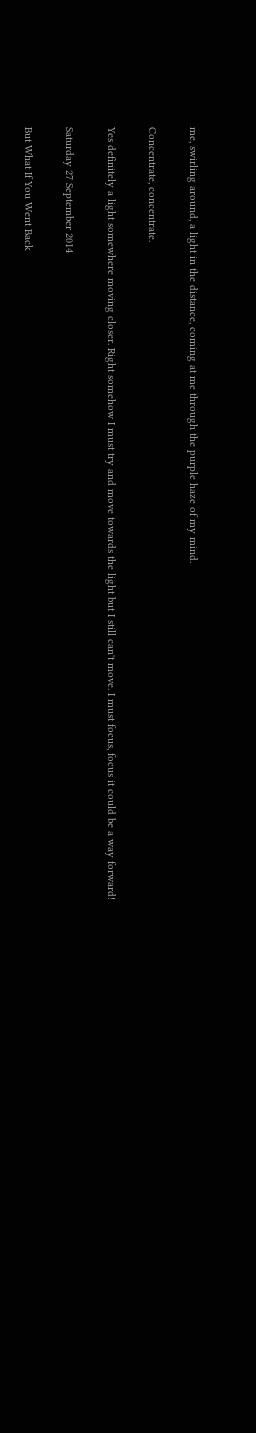me, swirling around, a light in the distance, coming at me through the purple haze of my mind.

Concentrate, concentrate.

Yes definitely a light somewhere moving closer. Right somehow I must try and move towards the light but I still can't move. I must focus, focus it could be a way forward!

Saturday 27 September 2014

But What If You Went Back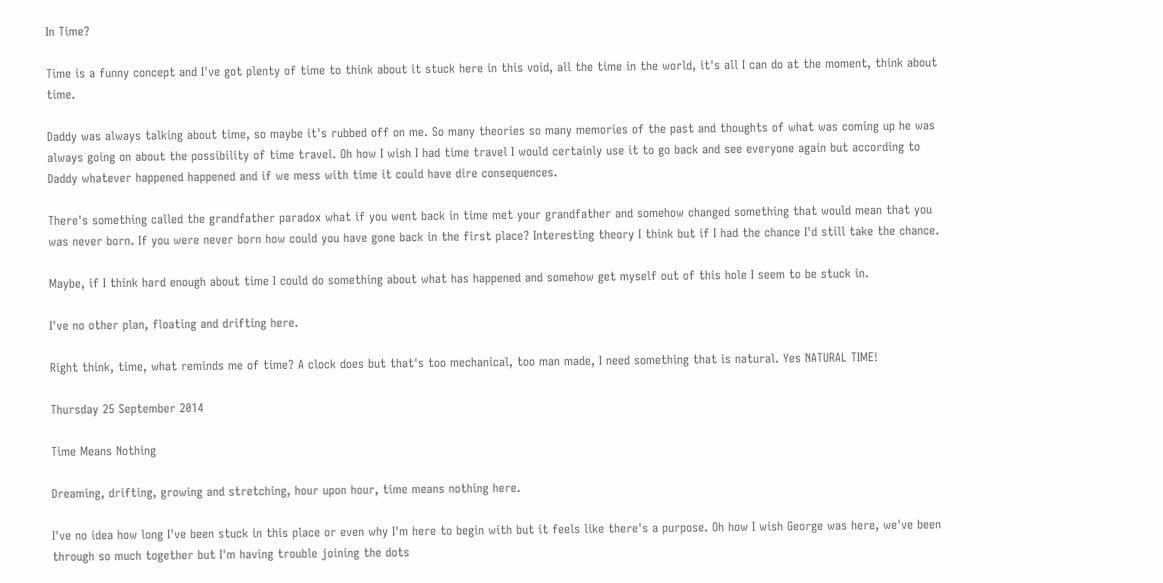In Time?

Time is a funny concept and I've got plenty of time to think about it stuck here in this void, all the time in the world, it's all I can do at the moment, think about time.

Daddy was always talking about time, so maybe it's rubbed off on me. So many theories so many memories of the past and thoughts of what was coming up he was always going on about the possibility of time travel. Oh how I wish I had time travel I would certainly use it to go back and see everyone again but according to Daddy whatever happened happened and if we mess with time it could have dire consequences.

There's something called the grandfather paradox what if you went back in time met your grandfather and somehow changed something that would mean that you was never born. If you were never born how could you have gone back in the first place? Interesting theory I think but if I had the chance I'd still take the chance.

Maybe, if I think hard enough about time I could do something about what has happened and somehow get myself out of this hole I seem to be stuck in.

I've no other plan, floating and drifting here.

Right think, time, what reminds me of time? A clock does but that's too mechanical, too man made, I need something that is natural. Yes NATURAL TIME!

Thursday 25 September 2014

Time Means Nothing

Dreaming, drifting, growing and stretching, hour upon hour, time means nothing here.

I've no idea how long I've been stuck in this place or even why I'm here to begin with but it feels like there's a purpose. Oh how I wish George was here, we've been through so much together but I'm having trouble joining the dots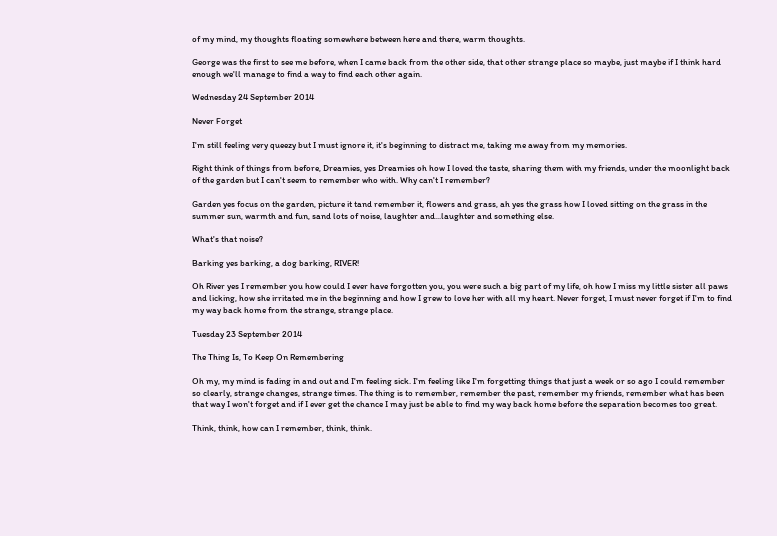of my mind, my thoughts floating somewhere between here and there, warm thoughts.

George was the first to see me before, when I came back from the other side, that other strange place so maybe, just maybe if I think hard enough we'll manage to find a way to find each other again.

Wednesday 24 September 2014

Never Forget

I'm still feeling very queezy but I must ignore it, it's beginning to distract me, taking me away from my memories.

Right think of things from before, Dreamies, yes Dreamies oh how I loved the taste, sharing them with my friends, under the moonlight back of the garden but I can't seem to remember who with. Why can't I remember?

Garden yes focus on the garden, picture it tand remember it, flowers and grass, ah yes the grass how I loved sitting on the grass in the summer sun, warmth and fun, sand lots of noise, laughter and...laughter and something else.

What's that noise?

Barking yes barking, a dog barking, RIVER!

Oh River yes I remember you how could I ever have forgotten you, you were such a big part of my life, oh how I miss my little sister all paws and licking, how she irritated me in the beginning and how I grew to love her with all my heart. Never forget, I must never forget if I'm to find my way back home from the strange, strange place.

Tuesday 23 September 2014

The Thing Is, To Keep On Remembering

Oh my, my mind is fading in and out and I'm feeling sick. I'm feeling like I'm forgetting things that just a week or so ago I could remember so clearly, strange changes, strange times. The thing is to remember, remember the past, remember my friends, remember what has been that way I won't forget and if I ever get the chance I may just be able to find my way back home before the separation becomes too great.

Think, think, how can I remember, think, think.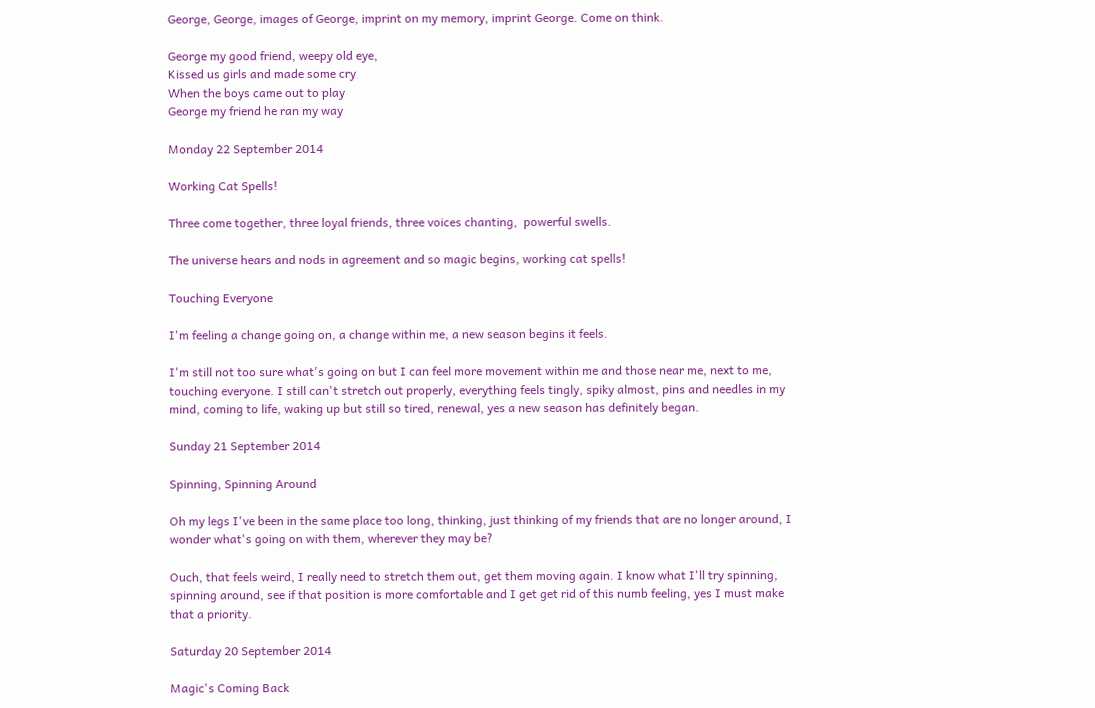George, George, images of George, imprint on my memory, imprint George. Come on think.

George my good friend, weepy old eye,
Kissed us girls and made some cry
When the boys came out to play
George my friend he ran my way

Monday 22 September 2014

Working Cat Spells!

Three come together, three loyal friends, three voices chanting,  powerful swells.

The universe hears and nods in agreement and so magic begins, working cat spells!

Touching Everyone

I'm feeling a change going on, a change within me, a new season begins it feels.

I'm still not too sure what's going on but I can feel more movement within me and those near me, next to me, touching everyone. I still can't stretch out properly, everything feels tingly, spiky almost, pins and needles in my mind, coming to life, waking up but still so tired, renewal, yes a new season has definitely began.

Sunday 21 September 2014

Spinning, Spinning Around

Oh my legs I've been in the same place too long, thinking, just thinking of my friends that are no longer around, I wonder what's going on with them, wherever they may be?

Ouch, that feels weird, I really need to stretch them out, get them moving again. I know what I'll try spinning, spinning around, see if that position is more comfortable and I get get rid of this numb feeling, yes I must make that a priority.

Saturday 20 September 2014

Magic's Coming Back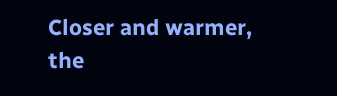Closer and warmer, the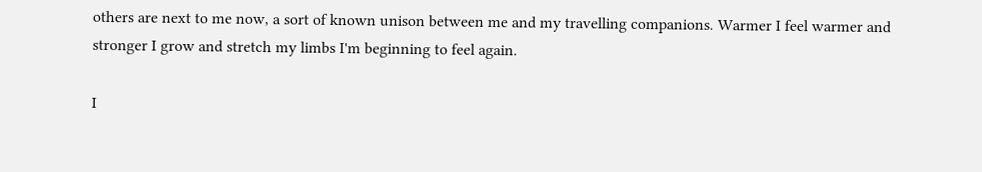others are next to me now, a sort of known unison between me and my travelling companions. Warmer I feel warmer and stronger I grow and stretch my limbs I'm beginning to feel again.

I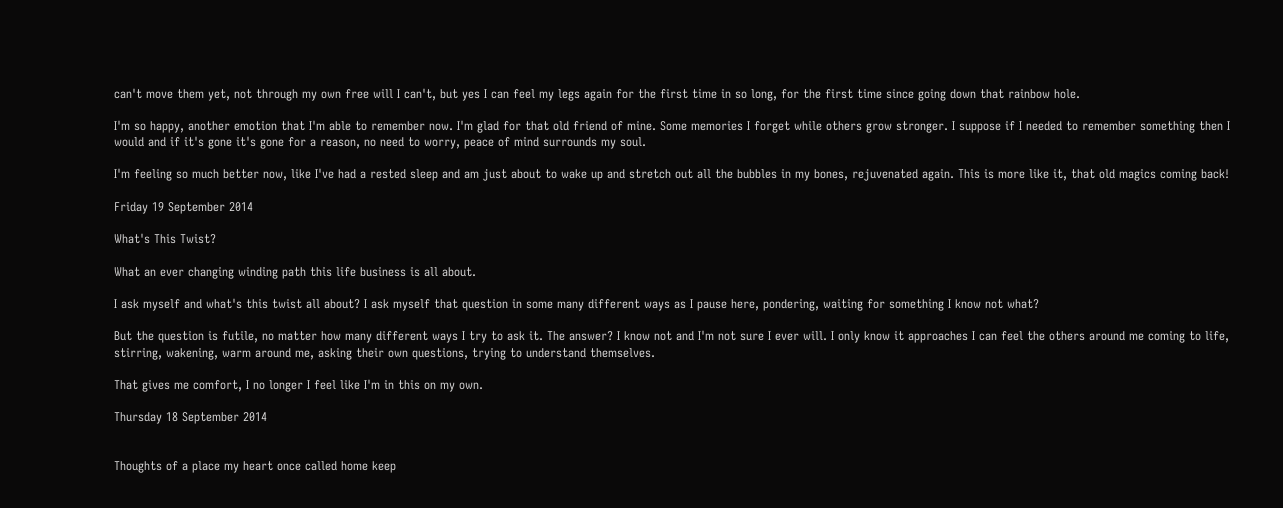can't move them yet, not through my own free will I can't, but yes I can feel my legs again for the first time in so long, for the first time since going down that rainbow hole.

I'm so happy, another emotion that I'm able to remember now. I'm glad for that old friend of mine. Some memories I forget while others grow stronger. I suppose if I needed to remember something then I would and if it's gone it's gone for a reason, no need to worry, peace of mind surrounds my soul.

I'm feeling so much better now, like I've had a rested sleep and am just about to wake up and stretch out all the bubbles in my bones, rejuvenated again. This is more like it, that old magics coming back!

Friday 19 September 2014

What's This Twist?

What an ever changing winding path this life business is all about.

I ask myself and what's this twist all about? I ask myself that question in some many different ways as I pause here, pondering, waiting for something I know not what?

But the question is futile, no matter how many different ways I try to ask it. The answer? I know not and I'm not sure I ever will. I only know it approaches I can feel the others around me coming to life, stirring, wakening, warm around me, asking their own questions, trying to understand themselves.

That gives me comfort, I no longer I feel like I'm in this on my own.

Thursday 18 September 2014


Thoughts of a place my heart once called home keep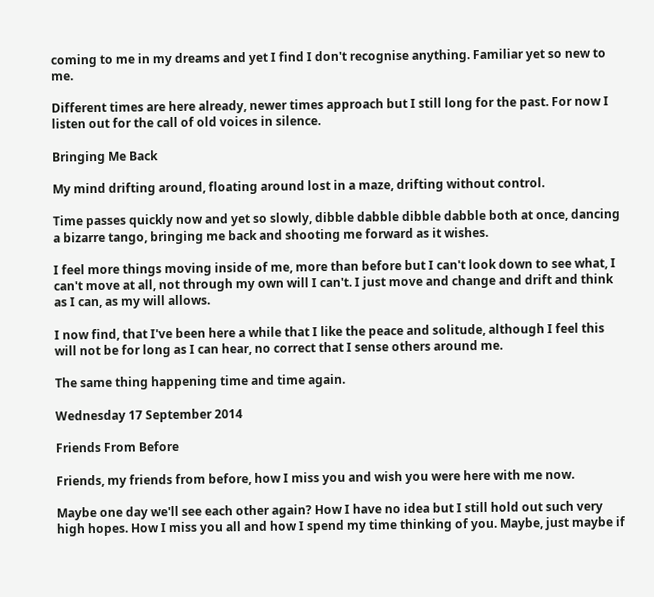coming to me in my dreams and yet I find I don't recognise anything. Familiar yet so new to me.

Different times are here already, newer times approach but I still long for the past. For now I listen out for the call of old voices in silence.

Bringing Me Back

My mind drifting around, floating around lost in a maze, drifting without control.

Time passes quickly now and yet so slowly, dibble dabble dibble dabble both at once, dancing a bizarre tango, bringing me back and shooting me forward as it wishes.

I feel more things moving inside of me, more than before but I can't look down to see what, I can't move at all, not through my own will I can't. I just move and change and drift and think as I can, as my will allows.

I now find, that I've been here a while that I like the peace and solitude, although I feel this will not be for long as I can hear, no correct that I sense others around me.

The same thing happening time and time again.

Wednesday 17 September 2014

Friends From Before

Friends, my friends from before, how I miss you and wish you were here with me now.

Maybe one day we'll see each other again? How I have no idea but I still hold out such very high hopes. How I miss you all and how I spend my time thinking of you. Maybe, just maybe if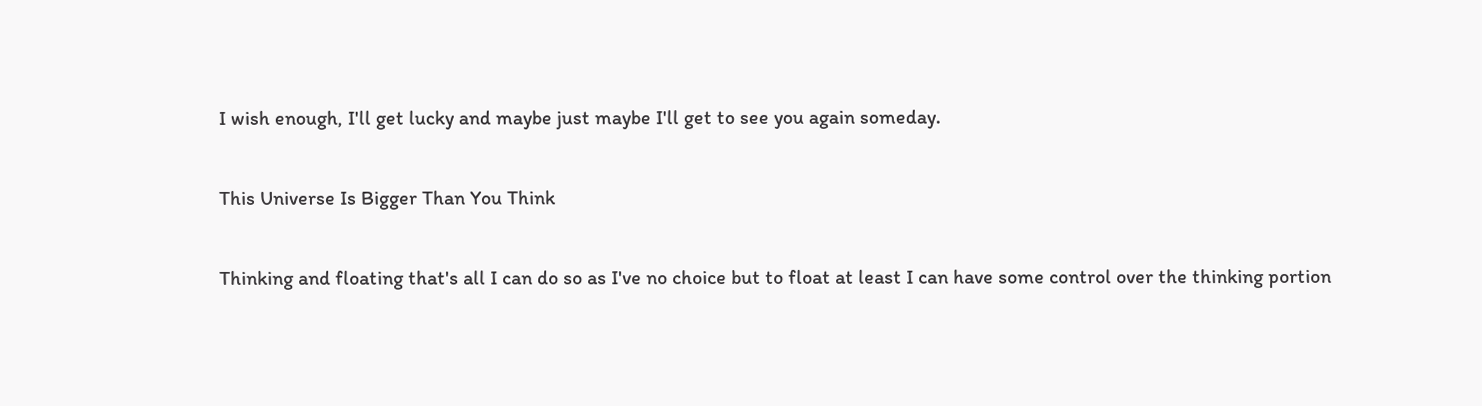I wish enough, I'll get lucky and maybe just maybe I'll get to see you again someday.

This Universe Is Bigger Than You Think

Thinking and floating that's all I can do so as I've no choice but to float at least I can have some control over the thinking portion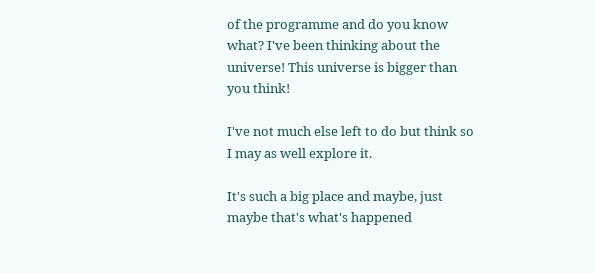of the programme and do you know what? I've been thinking about the universe! This universe is bigger than you think!

I've not much else left to do but think so I may as well explore it.

It's such a big place and maybe, just maybe that's what's happened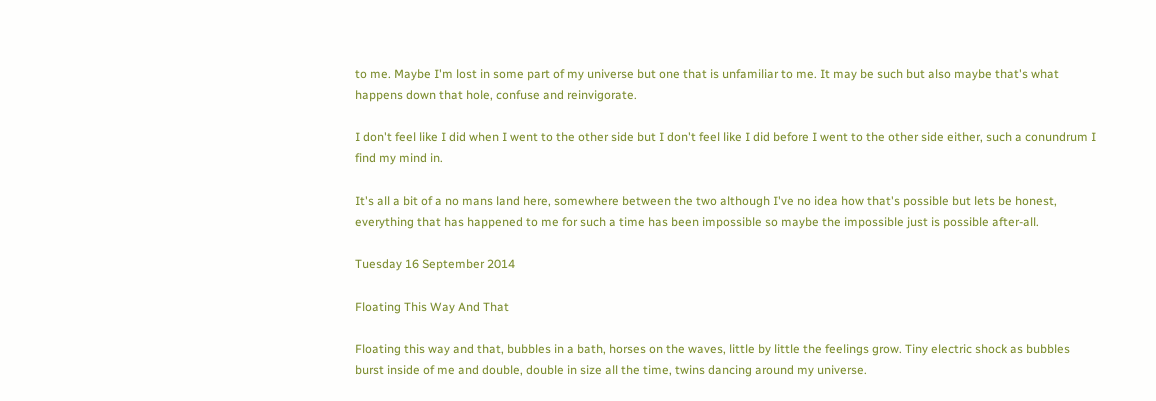to me. Maybe I'm lost in some part of my universe but one that is unfamiliar to me. It may be such but also maybe that's what happens down that hole, confuse and reinvigorate.

I don't feel like I did when I went to the other side but I don't feel like I did before I went to the other side either, such a conundrum I find my mind in.

It's all a bit of a no mans land here, somewhere between the two although I've no idea how that's possible but lets be honest, everything that has happened to me for such a time has been impossible so maybe the impossible just is possible after-all.

Tuesday 16 September 2014

Floating This Way And That

Floating this way and that, bubbles in a bath, horses on the waves, little by little the feelings grow. Tiny electric shock as bubbles burst inside of me and double, double in size all the time, twins dancing around my universe.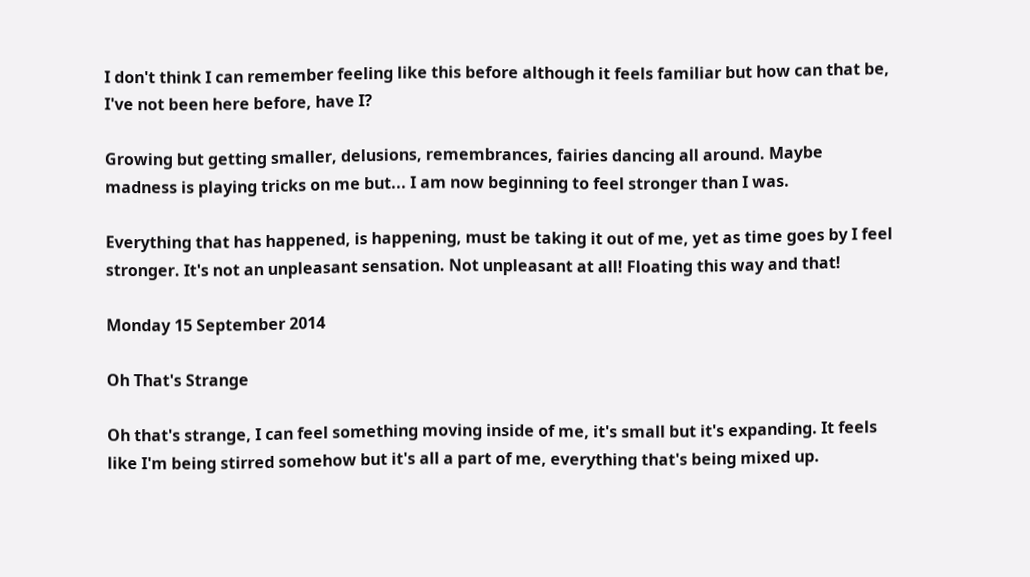I don't think I can remember feeling like this before although it feels familiar but how can that be, I've not been here before, have I?

Growing but getting smaller, delusions, remembrances, fairies dancing all around. Maybe madness is playing tricks on me but... I am now beginning to feel stronger than I was.

Everything that has happened, is happening, must be taking it out of me, yet as time goes by I feel stronger. It's not an unpleasant sensation. Not unpleasant at all! Floating this way and that!

Monday 15 September 2014

Oh That's Strange

Oh that's strange, I can feel something moving inside of me, it's small but it's expanding. It feels like I'm being stirred somehow but it's all a part of me, everything that's being mixed up.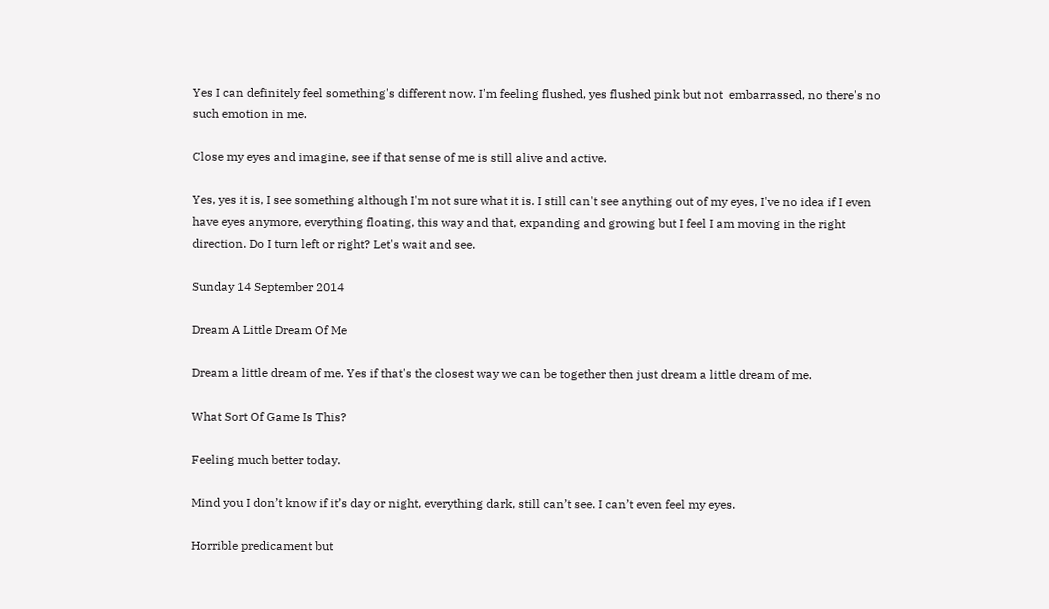Yes I can definitely feel something's different now. I'm feeling flushed, yes flushed pink but not  embarrassed, no there's no such emotion in me.

Close my eyes and imagine, see if that sense of me is still alive and active.

Yes, yes it is, I see something although I'm not sure what it is. I still can't see anything out of my eyes, I've no idea if I even have eyes anymore, everything floating, this way and that, expanding and growing but I feel I am moving in the right direction. Do I turn left or right? Let's wait and see.

Sunday 14 September 2014

Dream A Little Dream Of Me

Dream a little dream of me. Yes if that's the closest way we can be together then just dream a little dream of me.

What Sort Of Game Is This?

Feeling much better today.

Mind you I don’t know if it’s day or night, everything dark, still can’t see. I can’t even feel my eyes.

Horrible predicament but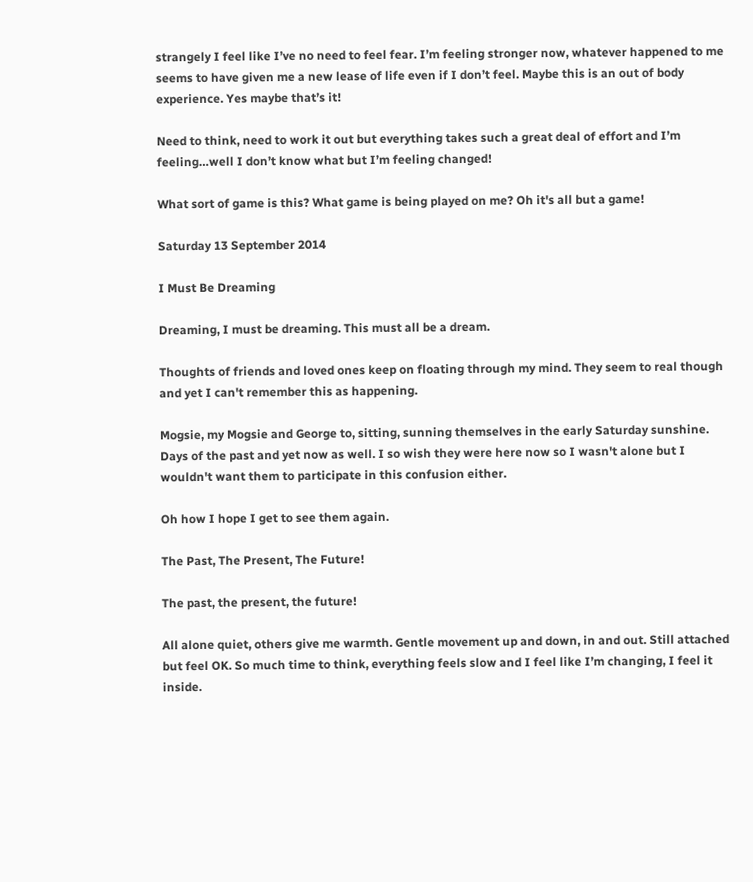strangely I feel like I’ve no need to feel fear. I’m feeling stronger now, whatever happened to me seems to have given me a new lease of life even if I don’t feel. Maybe this is an out of body experience. Yes maybe that’s it!

Need to think, need to work it out but everything takes such a great deal of effort and I’m feeling…well I don’t know what but I’m feeling changed!

What sort of game is this? What game is being played on me? Oh it's all but a game!

Saturday 13 September 2014

I Must Be Dreaming

Dreaming, I must be dreaming. This must all be a dream.

Thoughts of friends and loved ones keep on floating through my mind. They seem to real though and yet I can't remember this as happening.

Mogsie, my Mogsie and George to, sitting, sunning themselves in the early Saturday sunshine. Days of the past and yet now as well. I so wish they were here now so I wasn't alone but I wouldn't want them to participate in this confusion either.

Oh how I hope I get to see them again.

The Past, The Present, The Future!

The past, the present, the future!

All alone quiet, others give me warmth. Gentle movement up and down, in and out. Still attached but feel OK. So much time to think, everything feels slow and I feel like I’m changing, I feel it inside.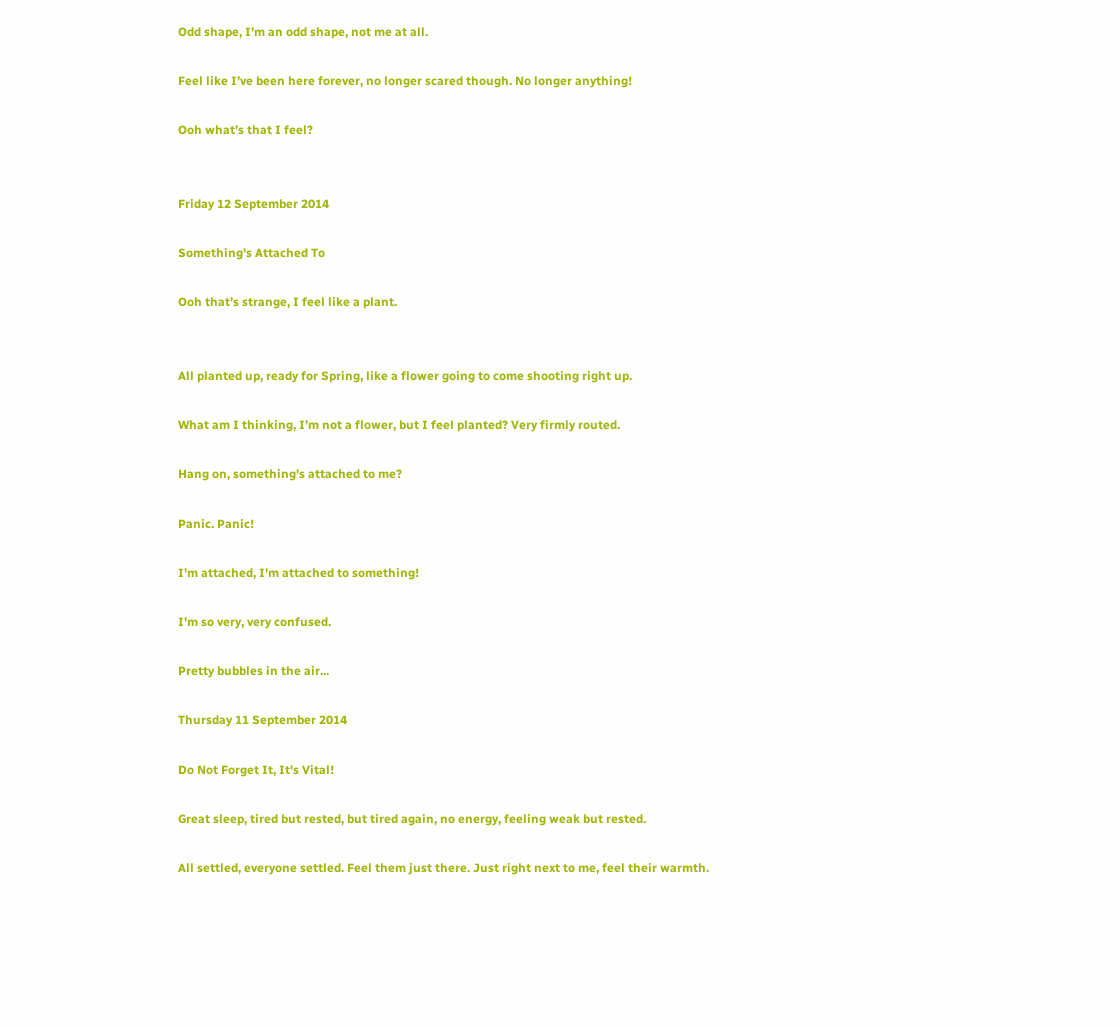Odd shape, I’m an odd shape, not me at all.

Feel like I’ve been here forever, no longer scared though. No longer anything!

Ooh what’s that I feel?


Friday 12 September 2014

Something's Attached To

Ooh that’s strange, I feel like a plant.


All planted up, ready for Spring, like a flower going to come shooting right up.

What am I thinking, I’m not a flower, but I feel planted? Very firmly routed.

Hang on, something's attached to me?

Panic. Panic!

I'm attached, I'm attached to something!

I'm so very, very confused.

Pretty bubbles in the air...

Thursday 11 September 2014

Do Not Forget It, It's Vital!

Great sleep, tired but rested, but tired again, no energy, feeling weak but rested.

All settled, everyone settled. Feel them just there. Just right next to me, feel their warmth.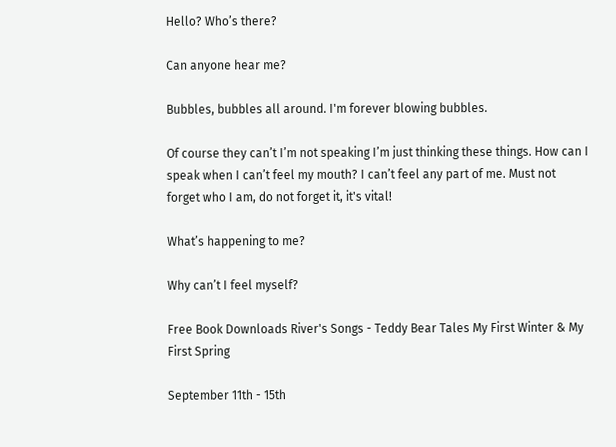Hello? Who’s there?

Can anyone hear me?

Bubbles, bubbles all around. I'm forever blowing bubbles.

Of course they can’t I’m not speaking I’m just thinking these things. How can I speak when I can’t feel my mouth? I can’t feel any part of me. Must not forget who I am, do not forget it, it's vital!

What’s happening to me?

Why can’t I feel myself?

Free Book Downloads River's Songs - Teddy Bear Tales My First Winter & My First Spring

September 11th - 15th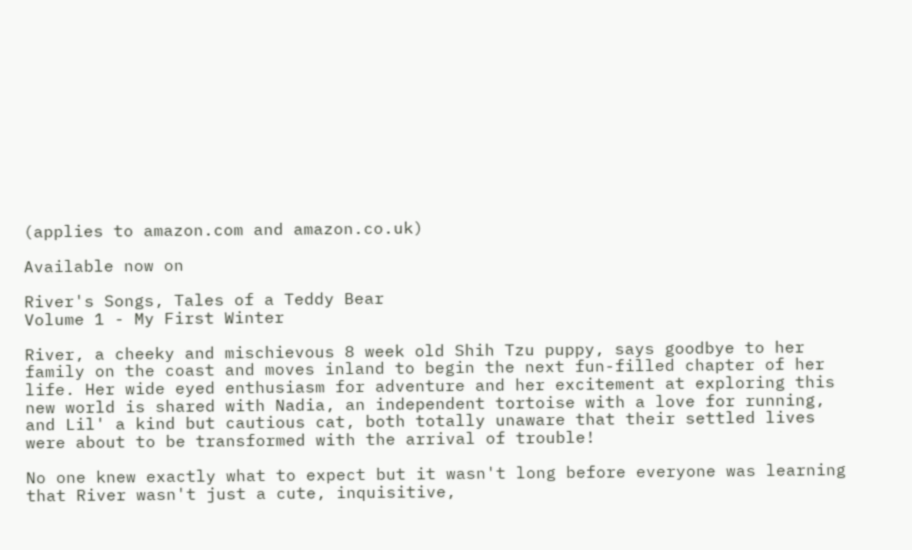(applies to amazon.com and amazon.co.uk)

Available now on

River's Songs, Tales of a Teddy Bear
Volume 1 - My First Winter

River, a cheeky and mischievous 8 week old Shih Tzu puppy, says goodbye to her family on the coast and moves inland to begin the next fun-filled chapter of her life. Her wide eyed enthusiasm for adventure and her excitement at exploring this new world is shared with Nadia, an independent tortoise with a love for running, and Lil' a kind but cautious cat, both totally unaware that their settled lives were about to be transformed with the arrival of trouble!

No one knew exactly what to expect but it wasn't long before everyone was learning that River wasn't just a cute, inquisitive,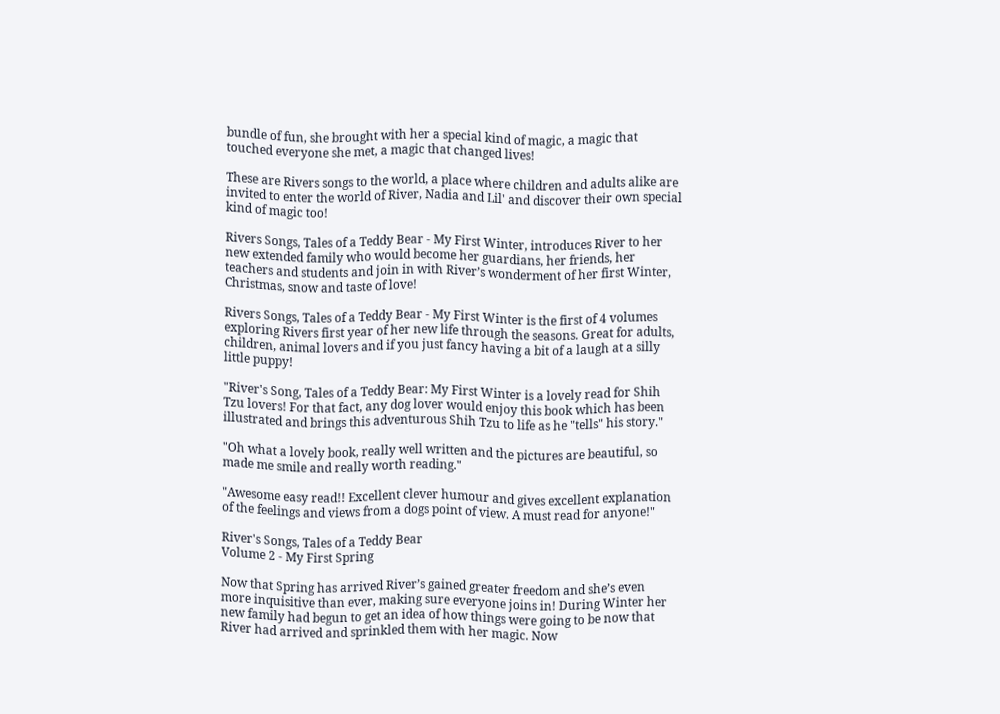bundle of fun, she brought with her a special kind of magic, a magic that touched everyone she met, a magic that changed lives!

These are Rivers songs to the world, a place where children and adults alike are invited to enter the world of River, Nadia and Lil' and discover their own special kind of magic too!

Rivers Songs, Tales of a Teddy Bear - My First Winter, introduces River to her new extended family who would become her guardians, her friends, her teachers and students and join in with River’s wonderment of her first Winter, Christmas, snow and taste of love!

Rivers Songs, Tales of a Teddy Bear - My First Winter is the first of 4 volumes exploring Rivers first year of her new life through the seasons. Great for adults, children, animal lovers and if you just fancy having a bit of a laugh at a silly little puppy!

"River's Song, Tales of a Teddy Bear: My First Winter is a lovely read for Shih Tzu lovers! For that fact, any dog lover would enjoy this book which has been illustrated and brings this adventurous Shih Tzu to life as he "tells" his story."

"Oh what a lovely book, really well written and the pictures are beautiful, so made me smile and really worth reading."

"Awesome easy read!! Excellent clever humour and gives excellent explanation of the feelings and views from a dogs point of view. A must read for anyone!"

River's Songs, Tales of a Teddy Bear
Volume 2 - My First Spring

Now that Spring has arrived River’s gained greater freedom and she’s even more inquisitive than ever, making sure everyone joins in! During Winter her new family had begun to get an idea of how things were going to be now that River had arrived and sprinkled them with her magic. Now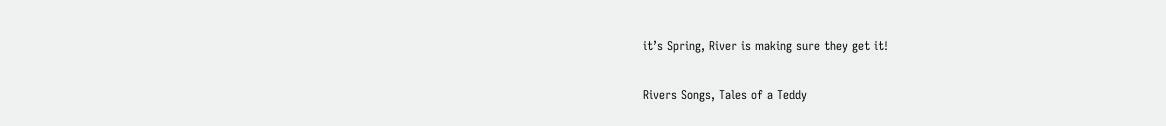it’s Spring, River is making sure they get it!

Rivers Songs, Tales of a Teddy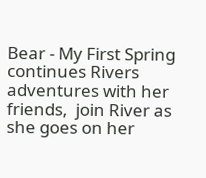Bear - My First Spring continues Rivers adventures with her friends,  join River as she goes on her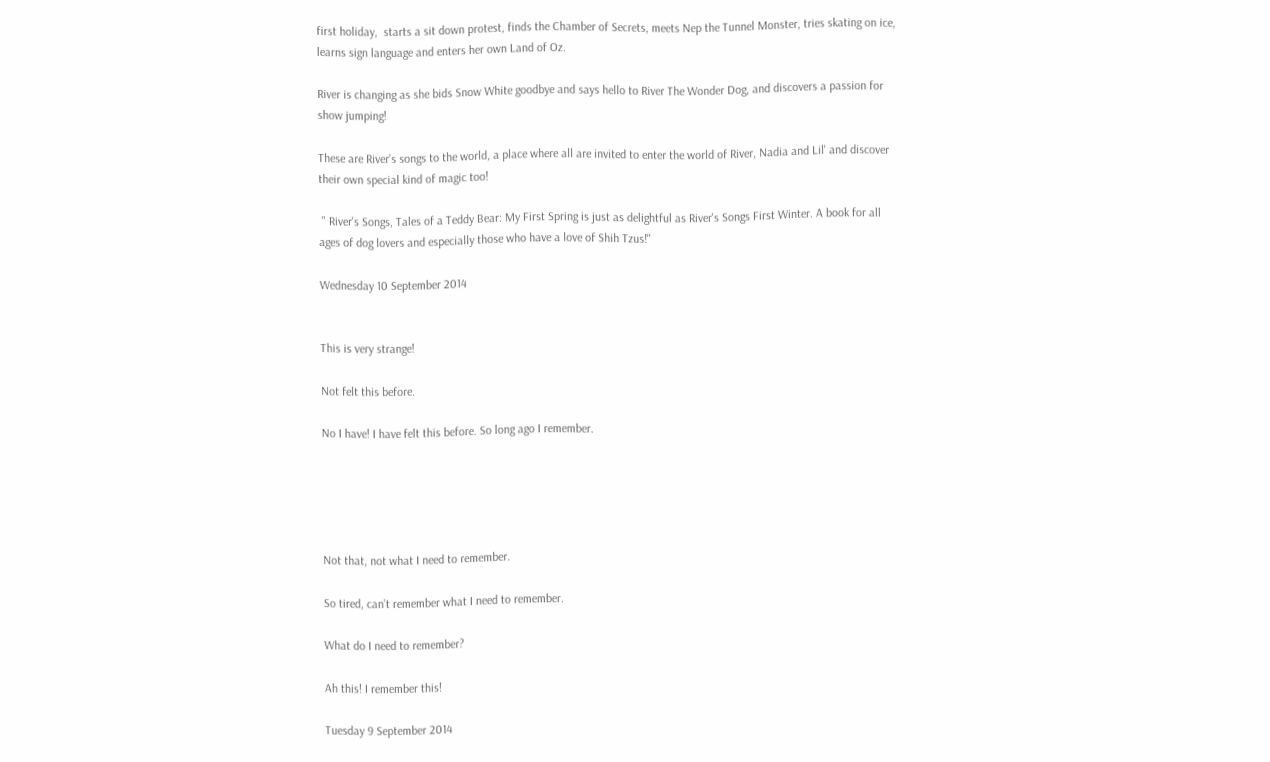first holiday,  starts a sit down protest, finds the Chamber of Secrets, meets Nep the Tunnel Monster, tries skating on ice, learns sign language and enters her own Land of Oz.

River is changing as she bids Snow White goodbye and says hello to River The Wonder Dog, and discovers a passion for show jumping!

These are River’s songs to the world, a place where all are invited to enter the world of River, Nadia and Lil' and discover their own special kind of magic too!

 " River's Songs, Tales of a Teddy Bear: My First Spring is just as delightful as River's Songs First Winter. A book for all ages of dog lovers and especially those who have a love of Shih Tzus!"

Wednesday 10 September 2014


This is very strange!

Not felt this before.

No I have! I have felt this before. So long ago I remember.





Not that, not what I need to remember.

So tired, can’t remember what I need to remember.

What do I need to remember?

Ah this! I remember this!

Tuesday 9 September 2014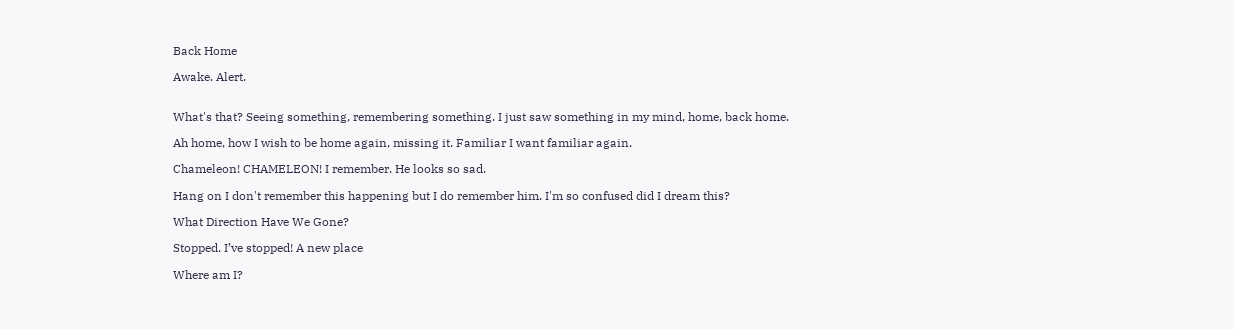Back Home

Awake. Alert.


What's that? Seeing something, remembering something. I just saw something in my mind, home, back home.

Ah home, how I wish to be home again, missing it. Familiar I want familiar again.

Chameleon! CHAMELEON! I remember. He looks so sad.

Hang on I don't remember this happening but I do remember him. I'm so confused did I dream this?

What Direction Have We Gone?

Stopped. I’ve stopped! A new place

Where am I?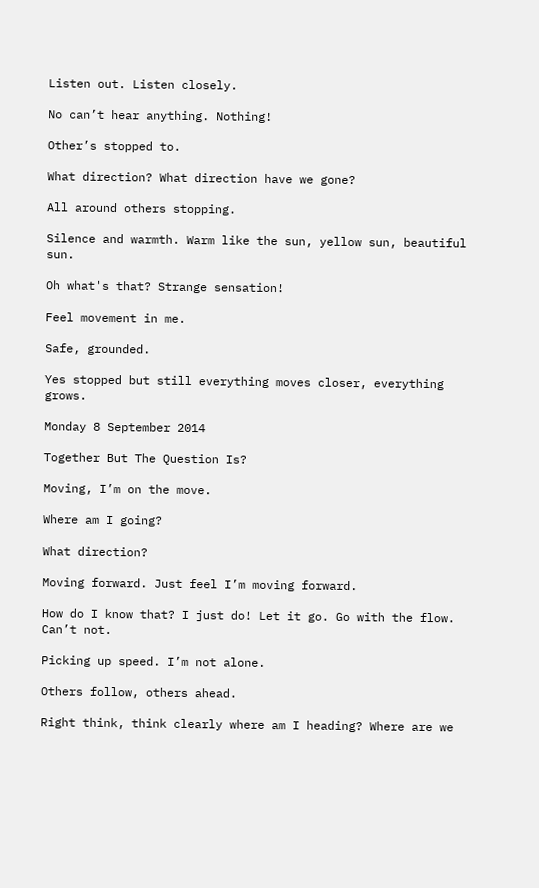Listen out. Listen closely.

No can’t hear anything. Nothing!

Other’s stopped to.

What direction? What direction have we gone?

All around others stopping.

Silence and warmth. Warm like the sun, yellow sun, beautiful sun.

Oh what's that? Strange sensation!

Feel movement in me.

Safe, grounded.

Yes stopped but still everything moves closer, everything grows.

Monday 8 September 2014

Together But The Question Is?

Moving, I’m on the move.

Where am I going?

What direction?

Moving forward. Just feel I’m moving forward.

How do I know that? I just do! Let it go. Go with the flow. Can’t not.

Picking up speed. I’m not alone.

Others follow, others ahead.

Right think, think clearly where am I heading? Where are we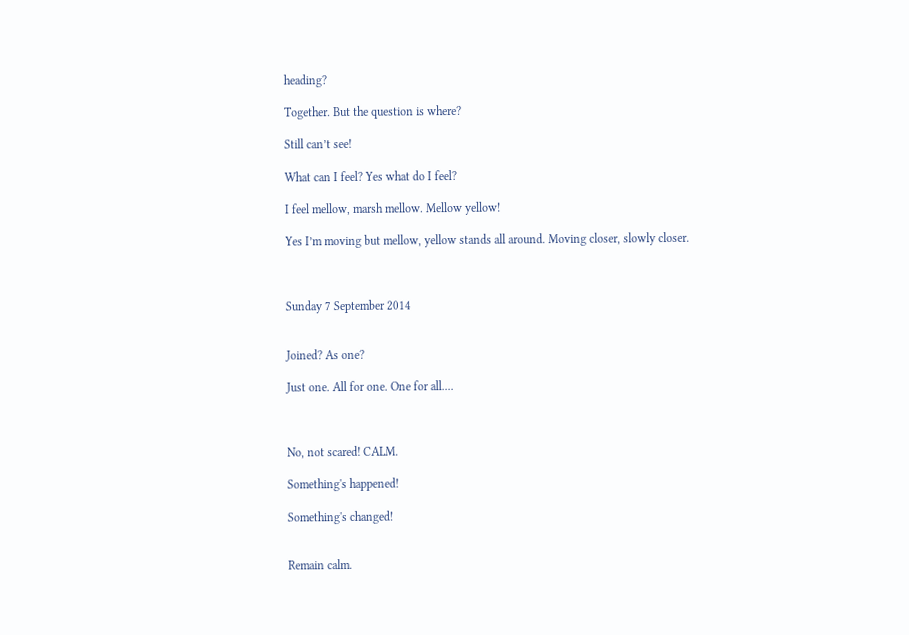heading?

Together. But the question is where?

Still can’t see!

What can I feel? Yes what do I feel?

I feel mellow, marsh mellow. Mellow yellow!

Yes I’m moving but mellow, yellow stands all around. Moving closer, slowly closer.



Sunday 7 September 2014


Joined? As one?

Just one. All for one. One for all....



No, not scared! CALM.

Something's happened!

Something's changed!


Remain calm.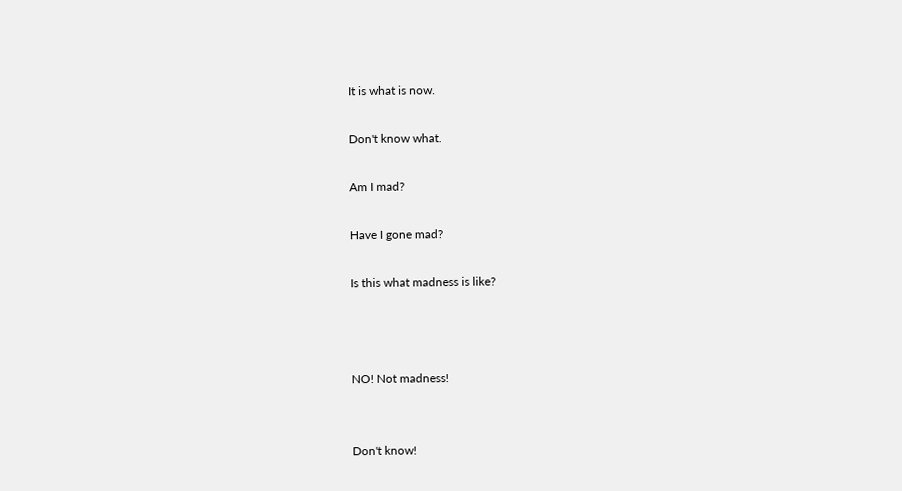It is what is now.

Don't know what.

Am I mad?

Have I gone mad?

Is this what madness is like?



NO! Not madness!


Don't know!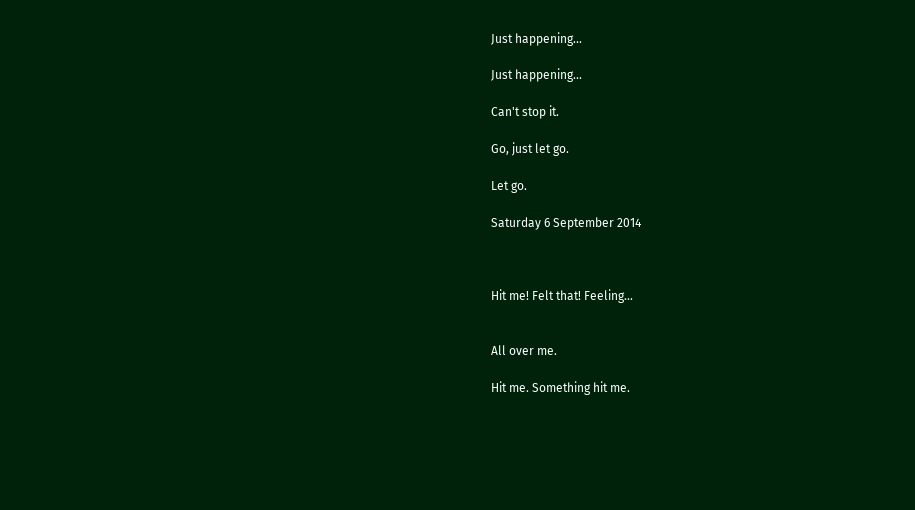Just happening...

Just happening...

Can't stop it.

Go, just let go.

Let go.

Saturday 6 September 2014



Hit me! Felt that! Feeling...


All over me.

Hit me. Something hit me.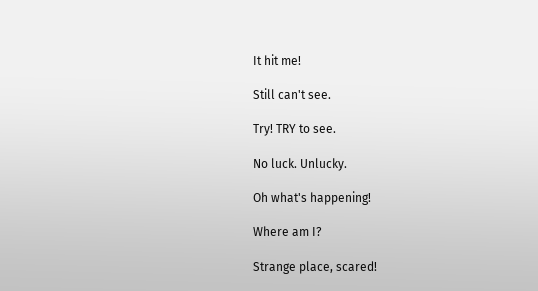It hit me!

Still can't see.

Try! TRY to see.

No luck. Unlucky.

Oh what's happening!

Where am I?

Strange place, scared!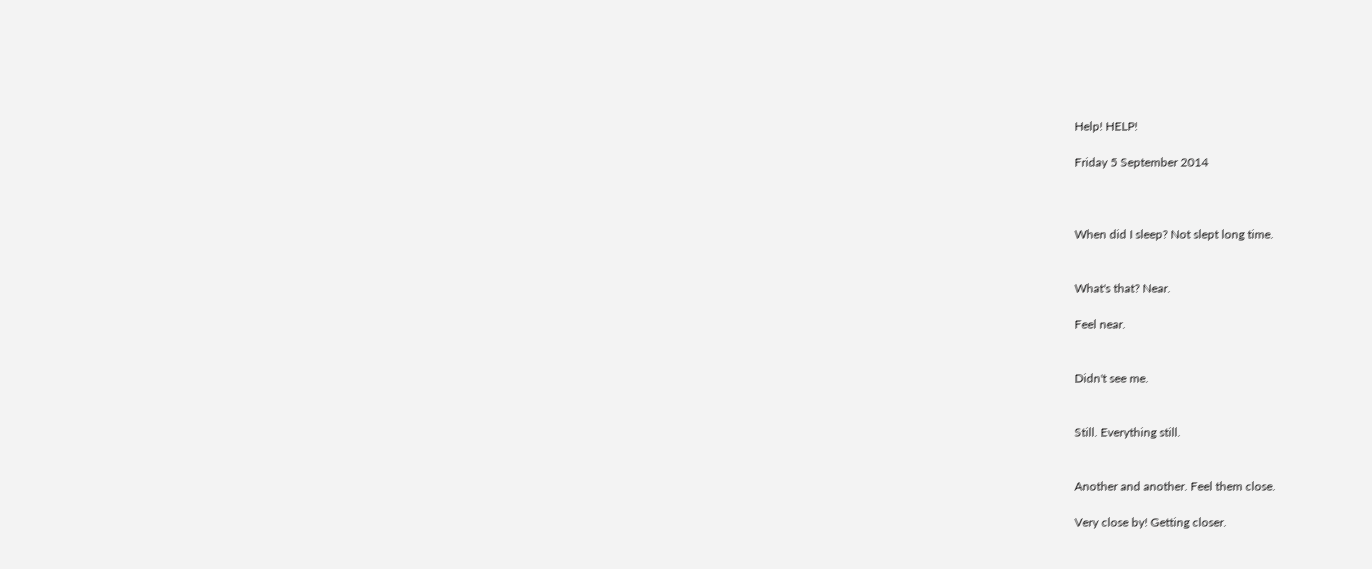Help! HELP!

Friday 5 September 2014



When did I sleep? Not slept long time.


What's that? Near.

Feel near.


Didn't see me.


Still. Everything still.


Another and another. Feel them close.

Very close by! Getting closer.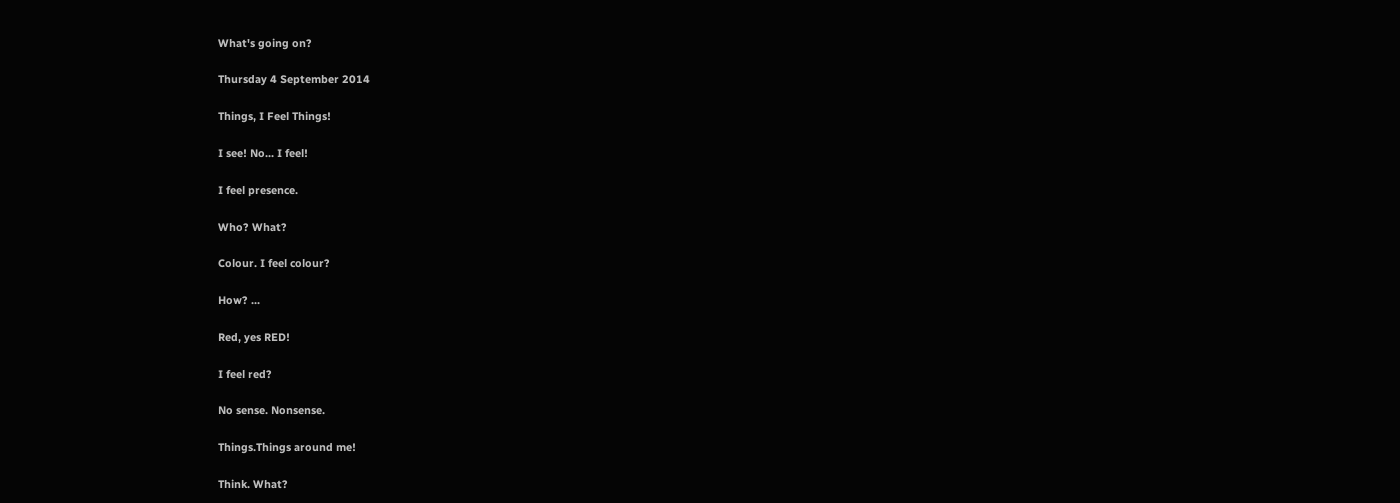What's going on?

Thursday 4 September 2014

Things, I Feel Things!

I see! No... I feel!

I feel presence.

Who? What?

Colour. I feel colour?

How? ...

Red, yes RED!

I feel red?

No sense. Nonsense.

Things.Things around me!

Think. What?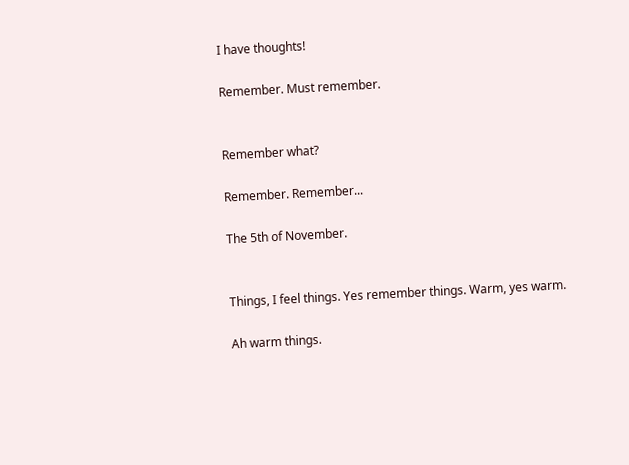I have thoughts!

Remember. Must remember.


Remember what?

Remember. Remember...

The 5th of November.


Things, I feel things. Yes remember things. Warm, yes warm.

Ah warm things.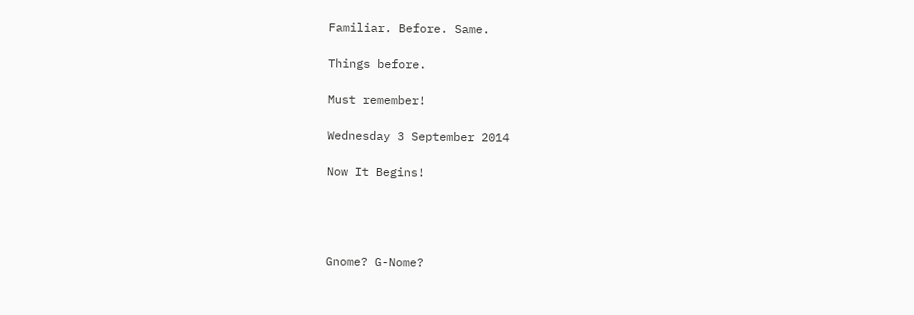Familiar. Before. Same.

Things before.

Must remember!

Wednesday 3 September 2014

Now It Begins!




Gnome? G-Nome?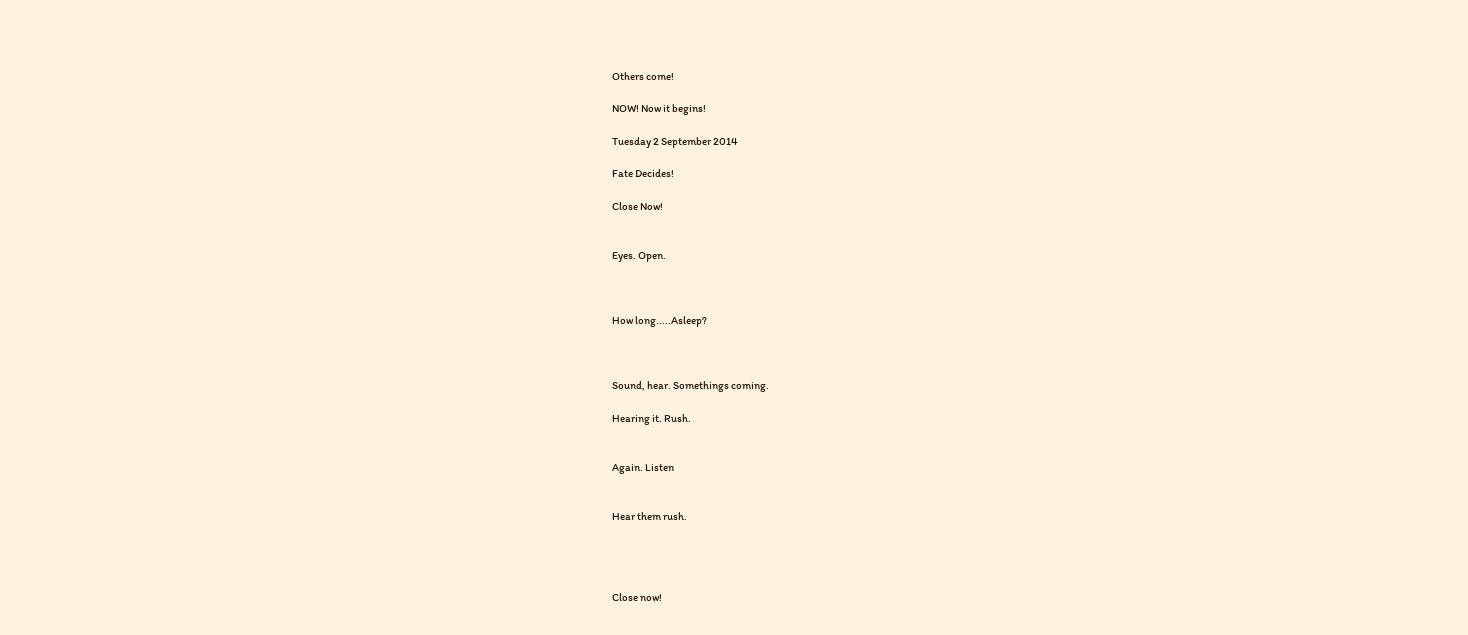Others come!

NOW! Now it begins!

Tuesday 2 September 2014

Fate Decides!

Close Now!


Eyes. Open.



How long.....Asleep?



Sound, hear. Somethings coming.

Hearing it. Rush.


Again. Listen


Hear them rush.




Close now!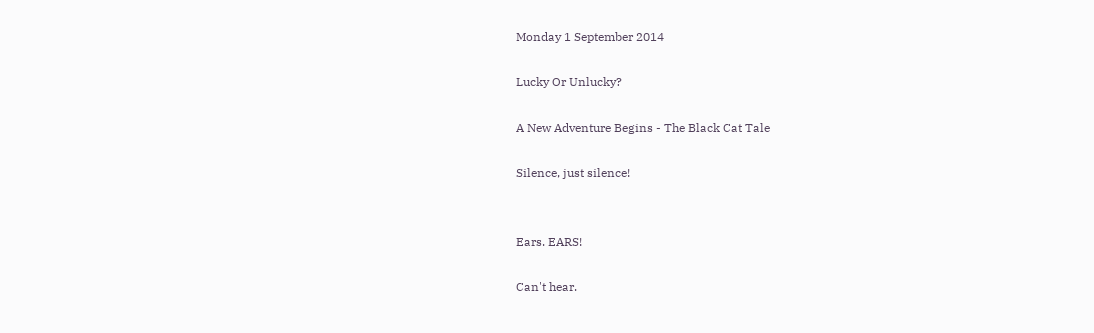Monday 1 September 2014

Lucky Or Unlucky?

A New Adventure Begins - The Black Cat Tale

Silence, just silence!


Ears. EARS!

Can't hear.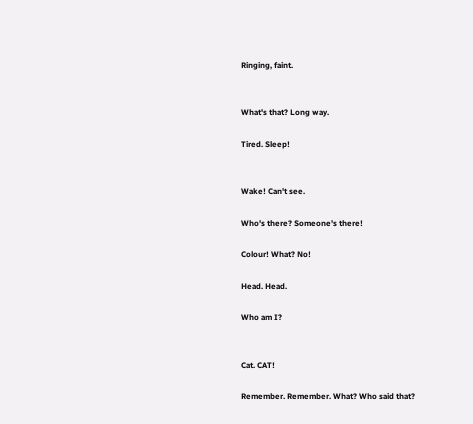Ringing, faint.


What's that? Long way.

Tired. Sleep!


Wake! Can't see.

Who's there? Someone's there!

Colour! What? No!

Head. Head.

Who am I?


Cat. CAT!

Remember. Remember. What? Who said that?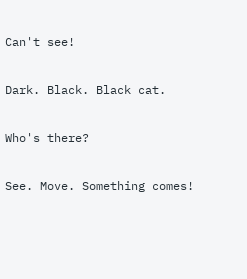Can't see!

Dark. Black. Black cat.

Who's there?

See. Move. Something comes!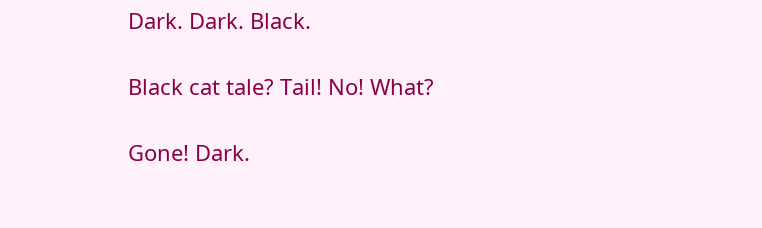Dark. Dark. Black.

Black cat tale? Tail! No! What?

Gone! Dark.